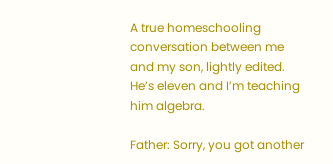A true homeschooling conversation between me and my son, lightly edited.  He’s eleven and I’m teaching him algebra.

Father: Sorry, you got another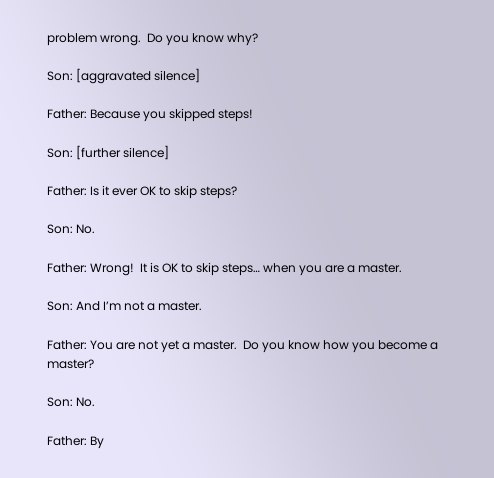problem wrong.  Do you know why?

Son: [aggravated silence]

Father: Because you skipped steps!

Son: [further silence]

Father: Is it ever OK to skip steps?

Son: No.

Father: Wrong!  It is OK to skip steps… when you are a master.

Son: And I’m not a master.

Father: You are not yet a master.  Do you know how you become a master?

Son: No.

Father: By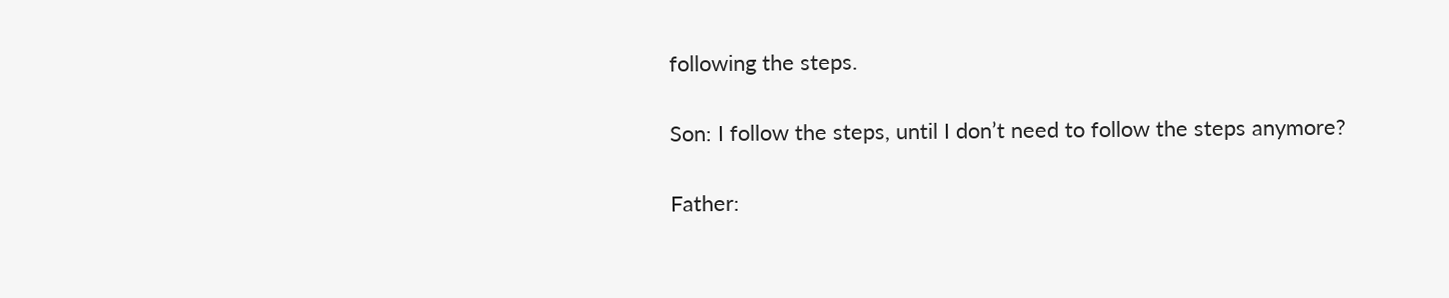following the steps.

Son: I follow the steps, until I don’t need to follow the steps anymore?

Father: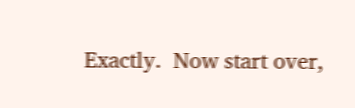Exactly.  Now start over,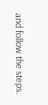and follow the steps.